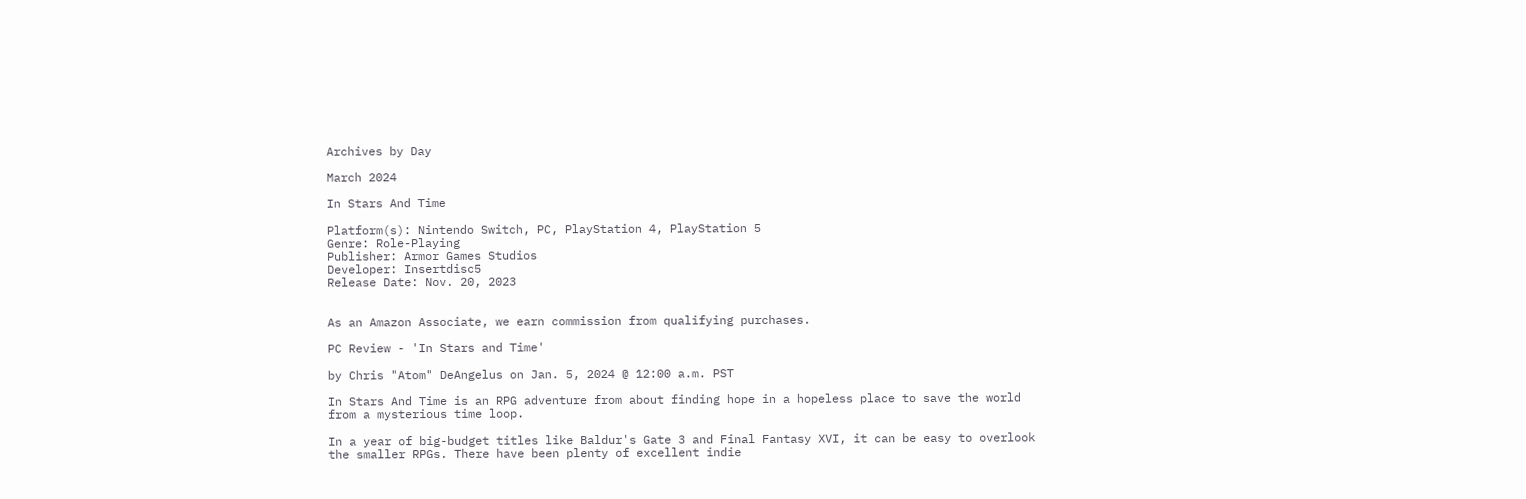Archives by Day

March 2024

In Stars And Time

Platform(s): Nintendo Switch, PC, PlayStation 4, PlayStation 5
Genre: Role-Playing
Publisher: Armor Games Studios
Developer: Insertdisc5
Release Date: Nov. 20, 2023


As an Amazon Associate, we earn commission from qualifying purchases.

PC Review - 'In Stars and Time'

by Chris "Atom" DeAngelus on Jan. 5, 2024 @ 12:00 a.m. PST

In Stars And Time is an RPG adventure from about finding hope in a hopeless place to save the world from a mysterious time loop.

In a year of big-budget titles like Baldur's Gate 3 and Final Fantasy XVI, it can be easy to overlook the smaller RPGs. There have been plenty of excellent indie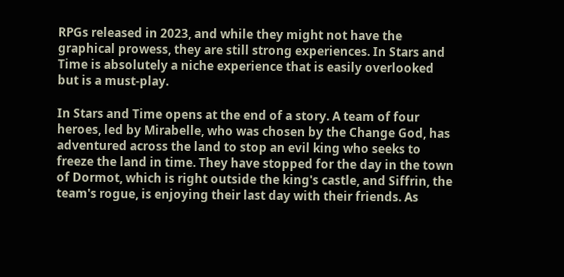RPGs released in 2023, and while they might not have the graphical prowess, they are still strong experiences. In Stars and Time is absolutely a niche experience that is easily overlooked but is a must-play.

In Stars and Time opens at the end of a story. A team of four heroes, led by Mirabelle, who was chosen by the Change God, has adventured across the land to stop an evil king who seeks to freeze the land in time. They have stopped for the day in the town of Dormot, which is right outside the king's castle, and Siffrin, the team's rogue, is enjoying their last day with their friends. As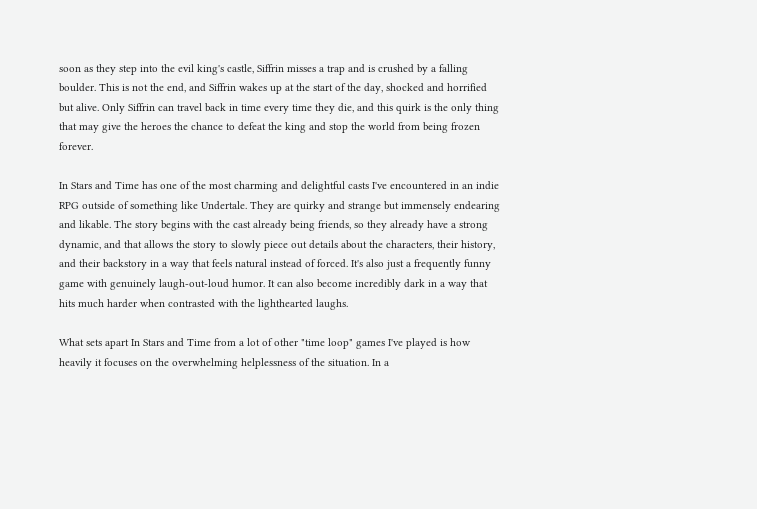soon as they step into the evil king's castle, Siffrin misses a trap and is crushed by a falling boulder. This is not the end, and Siffrin wakes up at the start of the day, shocked and horrified but alive. Only Siffrin can travel back in time every time they die, and this quirk is the only thing that may give the heroes the chance to defeat the king and stop the world from being frozen forever.

In Stars and Time has one of the most charming and delightful casts I've encountered in an indie RPG outside of something like Undertale. They are quirky and strange but immensely endearing and likable. The story begins with the cast already being friends, so they already have a strong dynamic, and that allows the story to slowly piece out details about the characters, their history, and their backstory in a way that feels natural instead of forced. It's also just a frequently funny game with genuinely laugh-out-loud humor. It can also become incredibly dark in a way that hits much harder when contrasted with the lighthearted laughs.

What sets apart In Stars and Time from a lot of other "time loop" games I've played is how heavily it focuses on the overwhelming helplessness of the situation. In a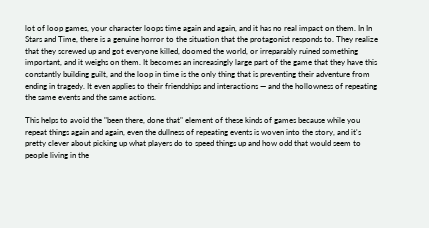lot of loop games, your character loops time again and again, and it has no real impact on them. In In Stars and Time, there is a genuine horror to the situation that the protagonist responds to. They realize that they screwed up and got everyone killed, doomed the world, or irreparably ruined something important, and it weighs on them. It becomes an increasingly large part of the game that they have this constantly building guilt, and the loop in time is the only thing that is preventing their adventure from ending in tragedy. It even applies to their friendships and interactions — and the hollowness of repeating the same events and the same actions.

This helps to avoid the "been there, done that" element of these kinds of games because while you repeat things again and again, even the dullness of repeating events is woven into the story, and it's pretty clever about picking up what players do to speed things up and how odd that would seem to people living in the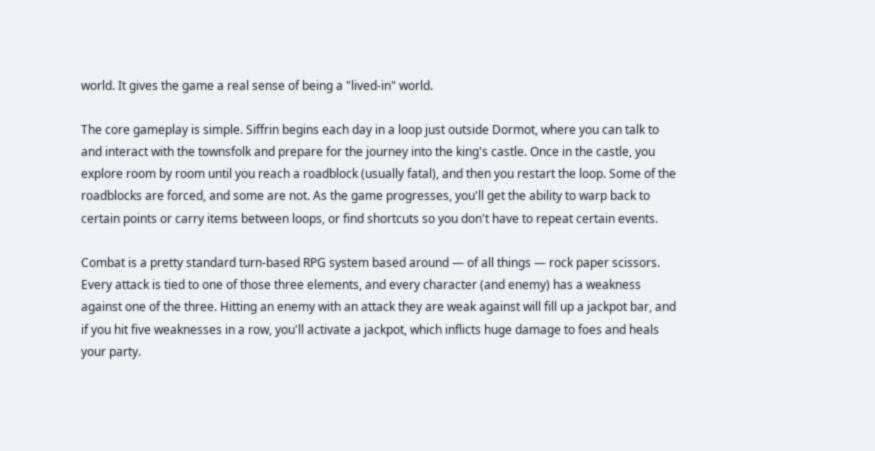world. It gives the game a real sense of being a "lived-in" world.

The core gameplay is simple. Siffrin begins each day in a loop just outside Dormot, where you can talk to and interact with the townsfolk and prepare for the journey into the king's castle. Once in the castle, you explore room by room until you reach a roadblock (usually fatal), and then you restart the loop. Some of the roadblocks are forced, and some are not. As the game progresses, you'll get the ability to warp back to certain points or carry items between loops, or find shortcuts so you don't have to repeat certain events.

Combat is a pretty standard turn-based RPG system based around — of all things — rock paper scissors. Every attack is tied to one of those three elements, and every character (and enemy) has a weakness against one of the three. Hitting an enemy with an attack they are weak against will fill up a jackpot bar, and if you hit five weaknesses in a row, you'll activate a jackpot, which inflicts huge damage to foes and heals your party.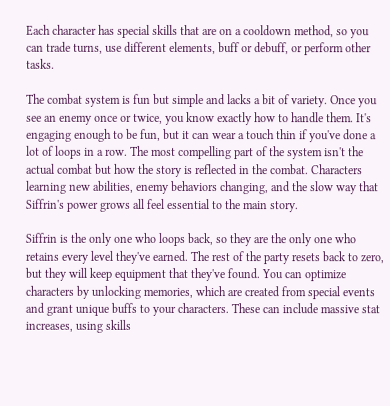Each character has special skills that are on a cooldown method, so you can trade turns, use different elements, buff or debuff, or perform other tasks.

The combat system is fun but simple and lacks a bit of variety. Once you see an enemy once or twice, you know exactly how to handle them. It's engaging enough to be fun, but it can wear a touch thin if you've done a lot of loops in a row. The most compelling part of the system isn't the actual combat but how the story is reflected in the combat. Characters learning new abilities, enemy behaviors changing, and the slow way that Siffrin's power grows all feel essential to the main story.

Siffrin is the only one who loops back, so they are the only one who retains every level they've earned. The rest of the party resets back to zero, but they will keep equipment that they've found. You can optimize characters by unlocking memories, which are created from special events and grant unique buffs to your characters. These can include massive stat increases, using skills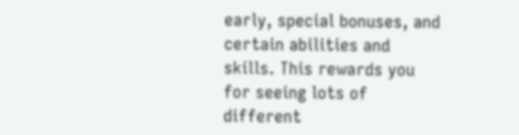early, special bonuses, and certain abilities and skills. This rewards you for seeing lots of different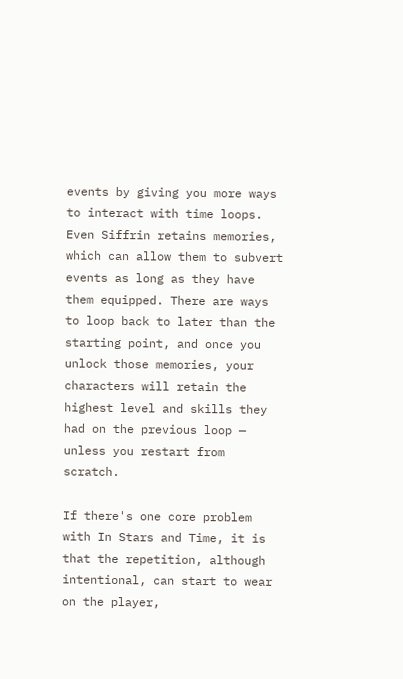events by giving you more ways to interact with time loops. Even Siffrin retains memories, which can allow them to subvert events as long as they have them equipped. There are ways to loop back to later than the starting point, and once you unlock those memories, your characters will retain the highest level and skills they had on the previous loop — unless you restart from scratch.

If there's one core problem with In Stars and Time, it is that the repetition, although intentional, can start to wear on the player,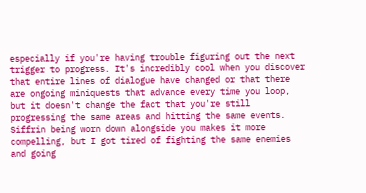especially if you're having trouble figuring out the next trigger to progress. It's incredibly cool when you discover that entire lines of dialogue have changed or that there are ongoing miniquests that advance every time you loop, but it doesn't change the fact that you're still progressing the same areas and hitting the same events. Siffrin being worn down alongside you makes it more compelling, but I got tired of fighting the same enemies and going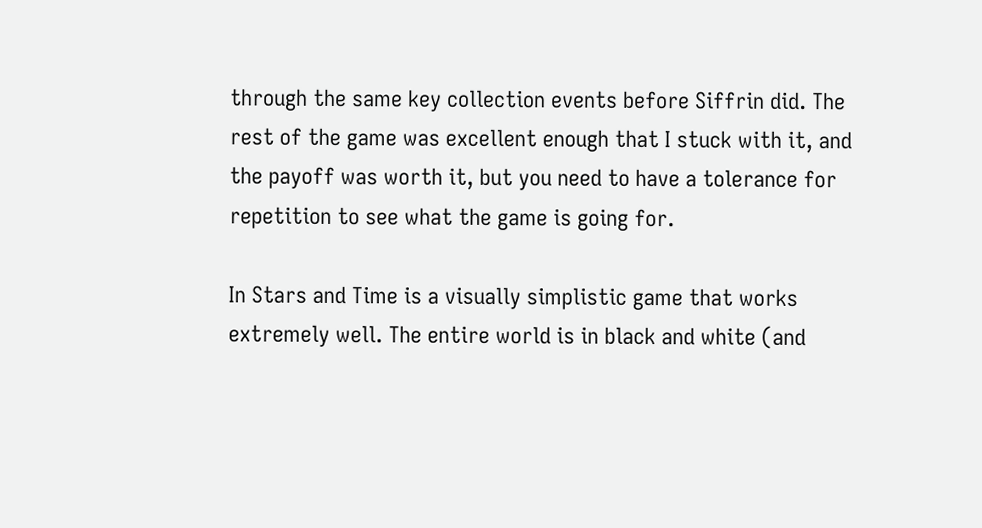through the same key collection events before Siffrin did. The rest of the game was excellent enough that I stuck with it, and the payoff was worth it, but you need to have a tolerance for repetition to see what the game is going for.

In Stars and Time is a visually simplistic game that works extremely well. The entire world is in black and white (and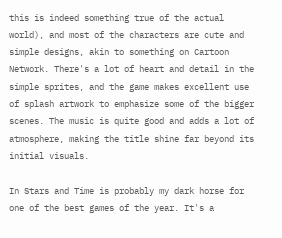this is indeed something true of the actual world), and most of the characters are cute and simple designs, akin to something on Cartoon Network. There's a lot of heart and detail in the simple sprites, and the game makes excellent use of splash artwork to emphasize some of the bigger scenes. The music is quite good and adds a lot of atmosphere, making the title shine far beyond its initial visuals.

In Stars and Time is probably my dark horse for one of the best games of the year. It's a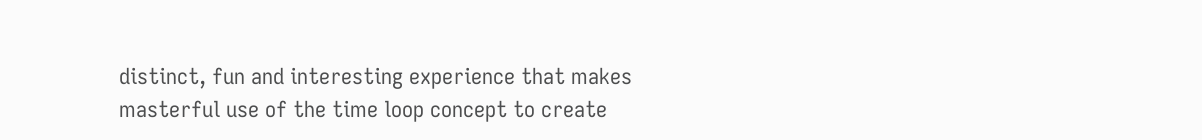distinct, fun and interesting experience that makes masterful use of the time loop concept to create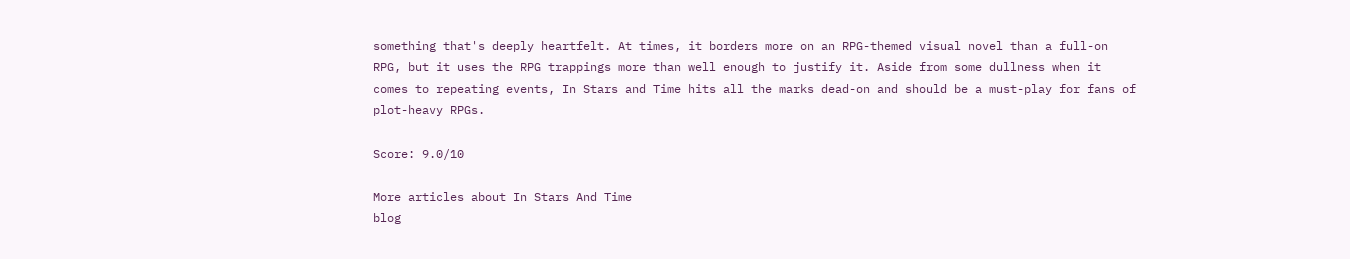something that's deeply heartfelt. At times, it borders more on an RPG-themed visual novel than a full-on RPG, but it uses the RPG trappings more than well enough to justify it. Aside from some dullness when it comes to repeating events, In Stars and Time hits all the marks dead-on and should be a must-play for fans of plot-heavy RPGs.

Score: 9.0/10

More articles about In Stars And Time
blog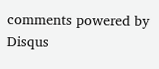comments powered by Disqus